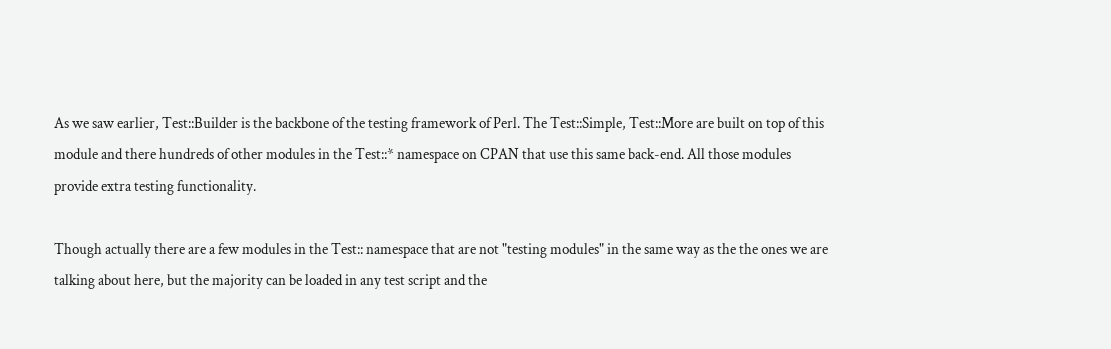As we saw earlier, Test::Builder is the backbone of the testing framework of Perl. The Test::Simple, Test::More are built on top of this module and there hundreds of other modules in the Test::* namespace on CPAN that use this same back-end. All those modules provide extra testing functionality.

Though actually there are a few modules in the Test:: namespace that are not "testing modules" in the same way as the the ones we are talking about here, but the majority can be loaded in any test script and the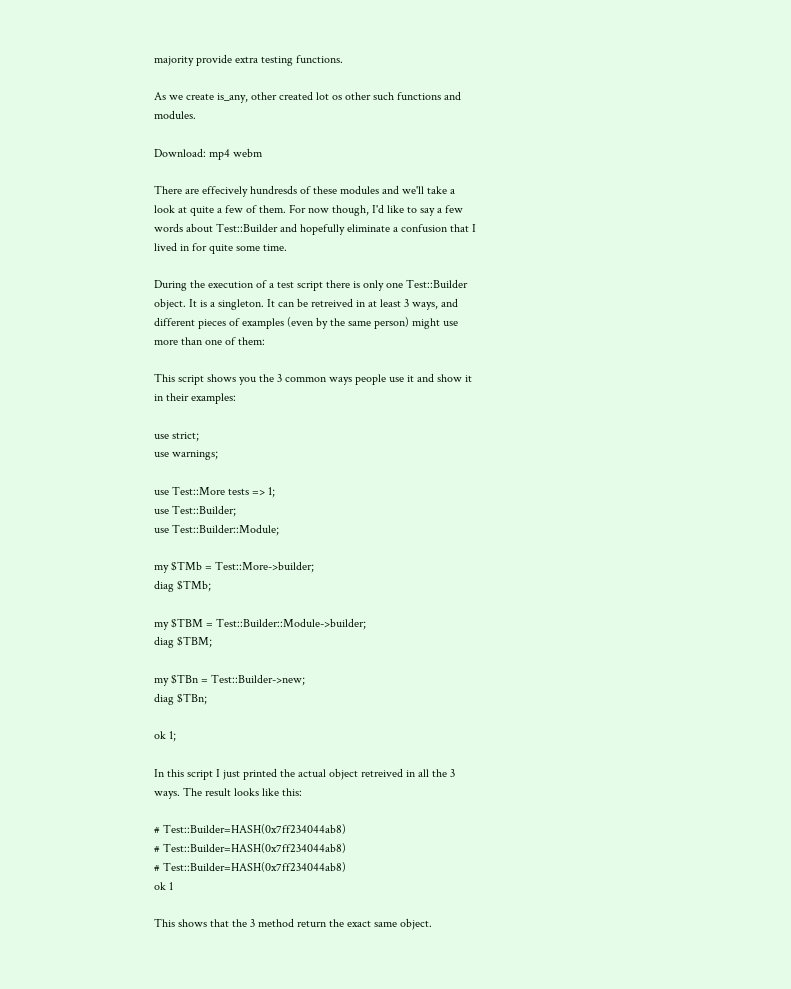majority provide extra testing functions.

As we create is_any, other created lot os other such functions and modules.

Download: mp4 webm

There are effecively hundresds of these modules and we'll take a look at quite a few of them. For now though, I'd like to say a few words about Test::Builder and hopefully eliminate a confusion that I lived in for quite some time.

During the execution of a test script there is only one Test::Builder object. It is a singleton. It can be retreived in at least 3 ways, and different pieces of examples (even by the same person) might use more than one of them:

This script shows you the 3 common ways people use it and show it in their examples:

use strict;
use warnings;

use Test::More tests => 1;
use Test::Builder;
use Test::Builder::Module;

my $TMb = Test::More->builder;
diag $TMb;

my $TBM = Test::Builder::Module->builder;
diag $TBM;

my $TBn = Test::Builder->new;
diag $TBn;

ok 1;

In this script I just printed the actual object retreived in all the 3 ways. The result looks like this:

# Test::Builder=HASH(0x7ff234044ab8)
# Test::Builder=HASH(0x7ff234044ab8)
# Test::Builder=HASH(0x7ff234044ab8)
ok 1

This shows that the 3 method return the exact same object.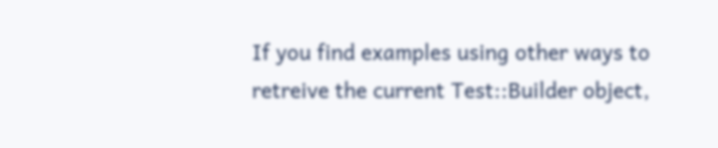If you find examples using other ways to retreive the current Test::Builder object,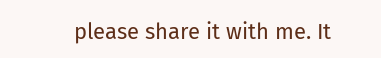please share it with me. It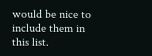would be nice to include them in this list.